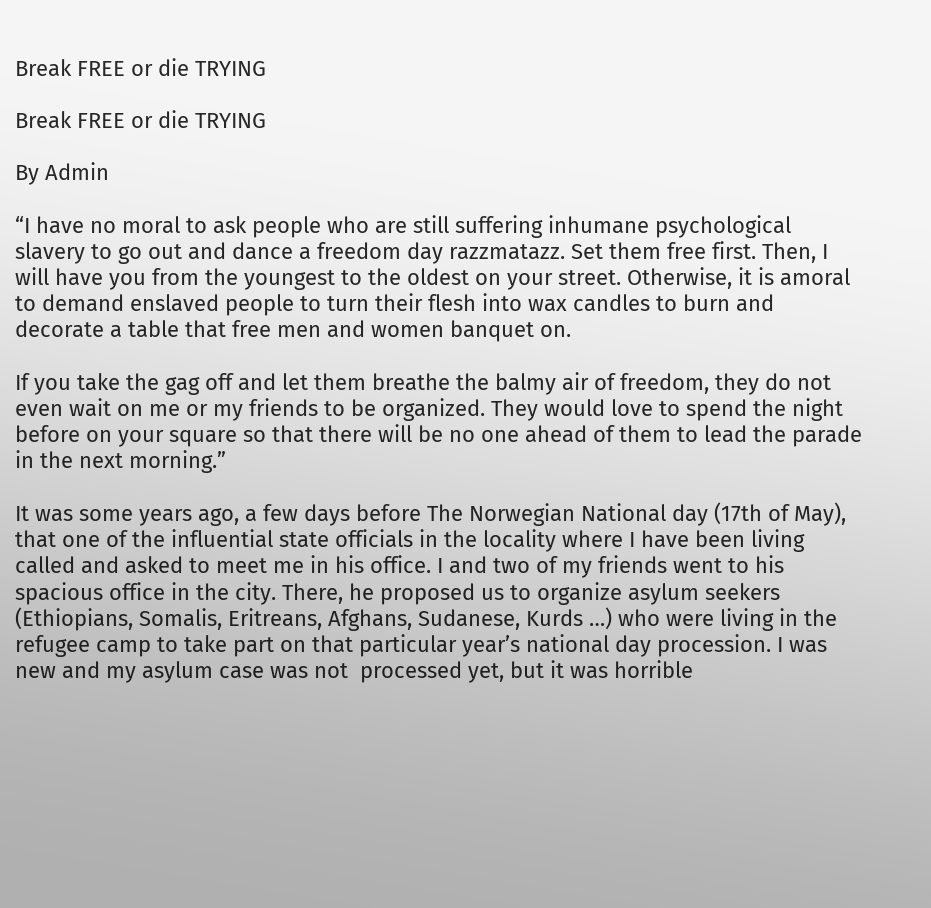Break FREE or die TRYING

Break FREE or die TRYING

By Admin

“I have no moral to ask people who are still suffering inhumane psychological slavery to go out and dance a freedom day razzmatazz. Set them free first. Then, I will have you from the youngest to the oldest on your street. Otherwise, it is amoral to demand enslaved people to turn their flesh into wax candles to burn and decorate a table that free men and women banquet on.

If you take the gag off and let them breathe the balmy air of freedom, they do not even wait on me or my friends to be organized. They would love to spend the night before on your square so that there will be no one ahead of them to lead the parade in the next morning.”

It was some years ago, a few days before The Norwegian National day (17th of May), that one of the influential state officials in the locality where I have been living called and asked to meet me in his office. I and two of my friends went to his spacious office in the city. There, he proposed us to organize asylum seekers (Ethiopians, Somalis, Eritreans, Afghans, Sudanese, Kurds …) who were living in the refugee camp to take part on that particular year’s national day procession. I was new and my asylum case was not  processed yet, but it was horrible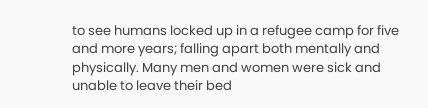to see humans locked up in a refugee camp for five and more years; falling apart both mentally and physically. Many men and women were sick and unable to leave their bed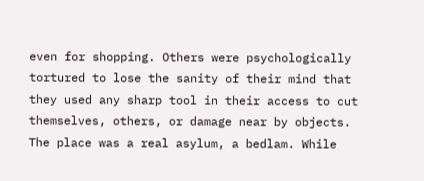even for shopping. Others were psychologically tortured to lose the sanity of their mind that they used any sharp tool in their access to cut themselves, others, or damage near by objects. The place was a real asylum, a bedlam. While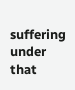suffering under that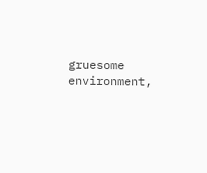gruesome environment,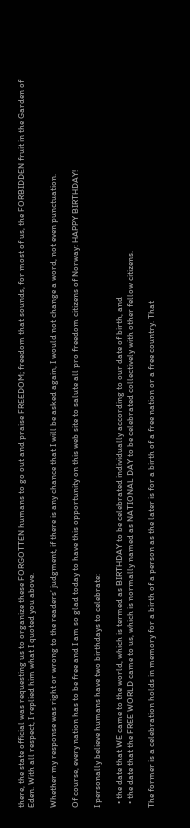there, the state official was requesting us to organize these FORGOTTEN humans to go out and praise FREEDOM; freedom that sounds, for most of us, the FORBIDDEN fruit in the Garden of Eden. With all respect, I replied him what I quoted you above.

Whether my response was right or wrong to the readers’ judgment, if there is any chance that I will be asked again, I would not change a word, not even punctuation.

Of course, every nation has to be free and I am so glad today to have this opportunity on this web site to salute all pro freedom citizens of Norway: HAPPY BIRTHDAY!

I personally believe humans have two birthdays to celebrate:

  • the date that WE came to the world, which is termed as BIRTHDAY to be celebrated individually according to our date of birth, and
  • the date that the FREE WORLD came to us, which is normally named as NATIONAL DAY to be celebrated collectively with other fellow citizens.

The former is a celebration holds in memory for a birth of a person as the later is for a birth of a free nation or a free country. That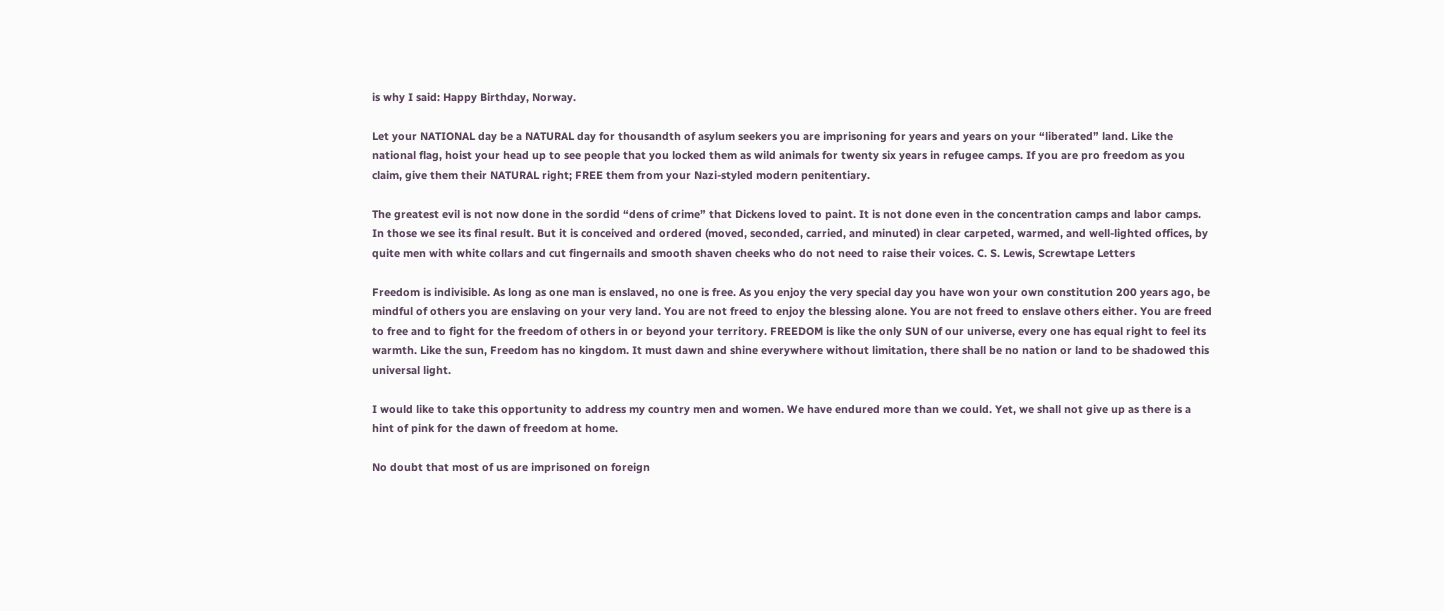is why I said: Happy Birthday, Norway.

Let your NATIONAL day be a NATURAL day for thousandth of asylum seekers you are imprisoning for years and years on your “liberated” land. Like the national flag, hoist your head up to see people that you locked them as wild animals for twenty six years in refugee camps. If you are pro freedom as you claim, give them their NATURAL right; FREE them from your Nazi-styled modern penitentiary.

The greatest evil is not now done in the sordid “dens of crime” that Dickens loved to paint. It is not done even in the concentration camps and labor camps. In those we see its final result. But it is conceived and ordered (moved, seconded, carried, and minuted) in clear carpeted, warmed, and well-lighted offices, by quite men with white collars and cut fingernails and smooth shaven cheeks who do not need to raise their voices. C. S. Lewis, Screwtape Letters

Freedom is indivisible. As long as one man is enslaved, no one is free. As you enjoy the very special day you have won your own constitution 200 years ago, be mindful of others you are enslaving on your very land. You are not freed to enjoy the blessing alone. You are not freed to enslave others either. You are freed to free and to fight for the freedom of others in or beyond your territory. FREEDOM is like the only SUN of our universe, every one has equal right to feel its warmth. Like the sun, Freedom has no kingdom. It must dawn and shine everywhere without limitation, there shall be no nation or land to be shadowed this universal light.

I would like to take this opportunity to address my country men and women. We have endured more than we could. Yet, we shall not give up as there is a hint of pink for the dawn of freedom at home.

No doubt that most of us are imprisoned on foreign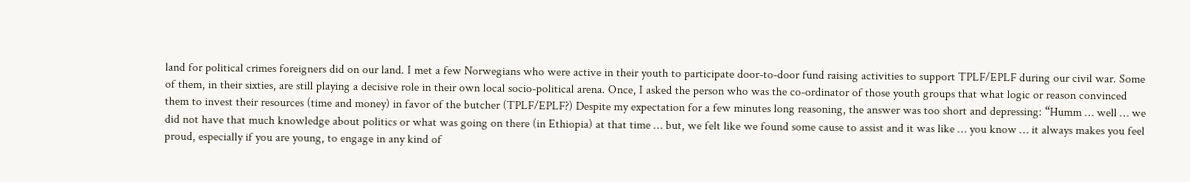land for political crimes foreigners did on our land. I met a few Norwegians who were active in their youth to participate door-to-door fund raising activities to support TPLF/EPLF during our civil war. Some of them, in their sixties, are still playing a decisive role in their own local socio-political arena. Once, I asked the person who was the co-ordinator of those youth groups that what logic or reason convinced them to invest their resources (time and money) in favor of the butcher (TPLF/EPLF?) Despite my expectation for a few minutes long reasoning, the answer was too short and depressing: “Humm … well … we did not have that much knowledge about politics or what was going on there (in Ethiopia) at that time … but, we felt like we found some cause to assist and it was like … you know … it always makes you feel proud, especially if you are young, to engage in any kind of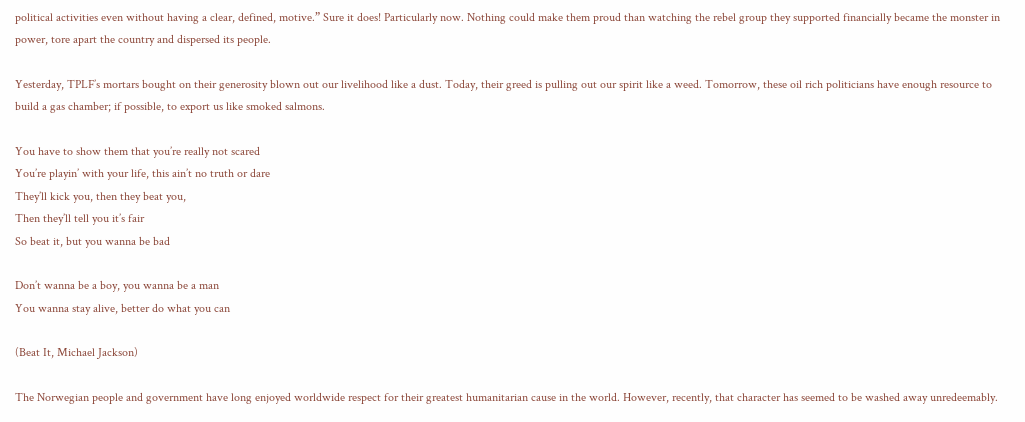political activities even without having a clear, defined, motive.” Sure it does! Particularly now. Nothing could make them proud than watching the rebel group they supported financially became the monster in power, tore apart the country and dispersed its people.

Yesterday, TPLF’s mortars bought on their generosity blown out our livelihood like a dust. Today, their greed is pulling out our spirit like a weed. Tomorrow, these oil rich politicians have enough resource to build a gas chamber; if possible, to export us like smoked salmons.

You have to show them that you’re really not scared
You’re playin’ with your life, this ain’t no truth or dare
They’ll kick you, then they beat you,
Then they’ll tell you it’s fair
So beat it, but you wanna be bad

Don’t wanna be a boy, you wanna be a man
You wanna stay alive, better do what you can

(Beat It, Michael Jackson)

The Norwegian people and government have long enjoyed worldwide respect for their greatest humanitarian cause in the world. However, recently, that character has seemed to be washed away unredeemably.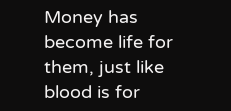Money has become life for them, just like blood is for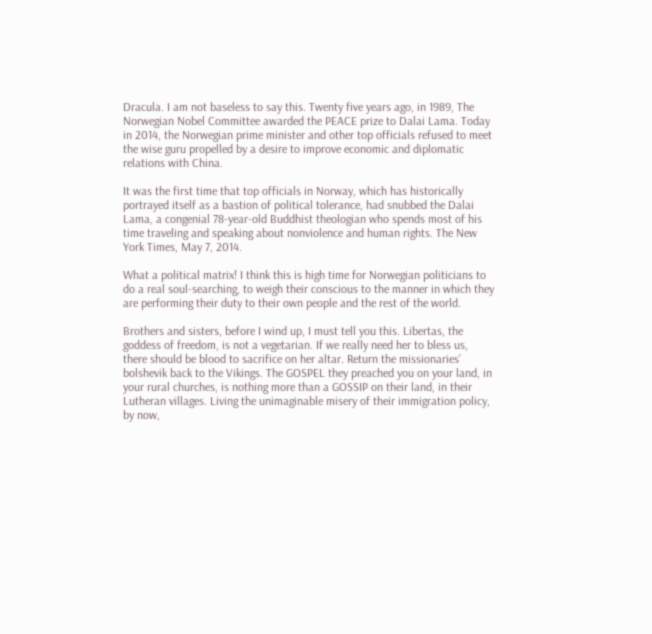Dracula. I am not baseless to say this. Twenty five years ago, in 1989, The Norwegian Nobel Committee awarded the PEACE prize to Dalai Lama. Today in 2014, the Norwegian prime minister and other top officials refused to meet the wise guru propelled by a desire to improve economic and diplomatic relations with China.

It was the first time that top officials in Norway, which has historically portrayed itself as a bastion of political tolerance, had snubbed the Dalai Lama, a congenial 78-year-old Buddhist theologian who spends most of his time traveling and speaking about nonviolence and human rights. The New York Times, May 7, 2014.

What a political matrix! I think this is high time for Norwegian politicians to do a real soul-searching, to weigh their conscious to the manner in which they are performing their duty to their own people and the rest of the world.

Brothers and sisters, before I wind up, I must tell you this. Libertas, the goddess of freedom, is not a vegetarian. If we really need her to bless us, there should be blood to sacrifice on her altar. Return the missionaries’ bolshevik back to the Vikings. The GOSPEL they preached you on your land, in your rural churches, is nothing more than a GOSSIP on their land, in their Lutheran villages. Living the unimaginable misery of their immigration policy, by now,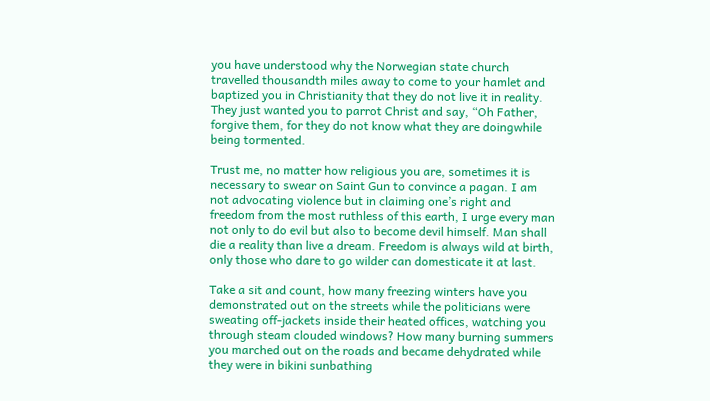you have understood why the Norwegian state church travelled thousandth miles away to come to your hamlet and baptized you in Christianity that they do not live it in reality. They just wanted you to parrot Christ and say, “Oh Father, forgive them, for they do not know what they are doingwhile being tormented.

Trust me, no matter how religious you are, sometimes it is necessary to swear on Saint Gun to convince a pagan. I am not advocating violence but in claiming one’s right and freedom from the most ruthless of this earth, I urge every man not only to do evil but also to become devil himself. Man shall die a reality than live a dream. Freedom is always wild at birth, only those who dare to go wilder can domesticate it at last.

Take a sit and count, how many freezing winters have you demonstrated out on the streets while the politicians were sweating off-jackets inside their heated offices, watching you through steam clouded windows? How many burning summers you marched out on the roads and became dehydrated while they were in bikini sunbathing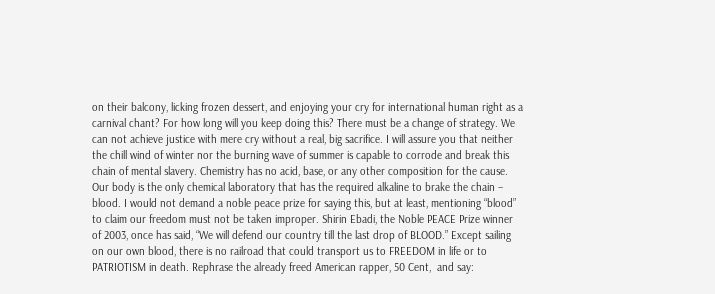on their balcony, licking frozen dessert, and enjoying your cry for international human right as a carnival chant? For how long will you keep doing this? There must be a change of strategy. We can not achieve justice with mere cry without a real, big sacrifice. I will assure you that neither the chill wind of winter nor the burning wave of summer is capable to corrode and break this chain of mental slavery. Chemistry has no acid, base, or any other composition for the cause. Our body is the only chemical laboratory that has the required alkaline to brake the chain – blood. I would not demand a noble peace prize for saying this, but at least, mentioning “blood” to claim our freedom must not be taken improper. Shirin Ebadi, the Noble PEACE Prize winner of 2003, once has said, “We will defend our country till the last drop of BLOOD.” Except sailing on our own blood, there is no railroad that could transport us to FREEDOM in life or to PATRIOTISM in death. Rephrase the already freed American rapper, 50 Cent,  and say: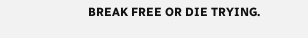BREAK FREE OR DIE TRYING.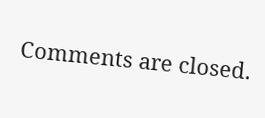Comments are closed.